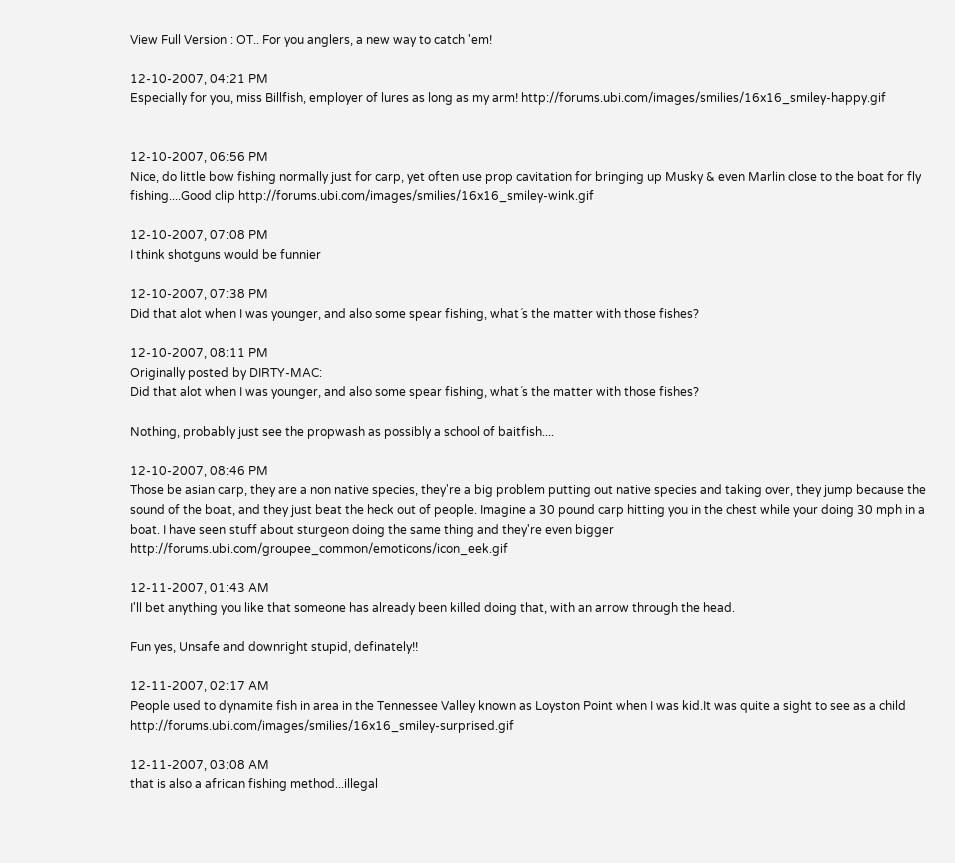View Full Version : OT.. For you anglers, a new way to catch 'em!

12-10-2007, 04:21 PM
Especially for you, miss Billfish, employer of lures as long as my arm! http://forums.ubi.com/images/smilies/16x16_smiley-happy.gif


12-10-2007, 06:56 PM
Nice, do little bow fishing normally just for carp, yet often use prop cavitation for bringing up Musky & even Marlin close to the boat for fly fishing....Good clip http://forums.ubi.com/images/smilies/16x16_smiley-wink.gif

12-10-2007, 07:08 PM
I think shotguns would be funnier

12-10-2007, 07:38 PM
Did that alot when I was younger, and also some spear fishing, what´s the matter with those fishes?

12-10-2007, 08:11 PM
Originally posted by DIRTY-MAC:
Did that alot when I was younger, and also some spear fishing, what´s the matter with those fishes?

Nothing, probably just see the propwash as possibly a school of baitfish....

12-10-2007, 08:46 PM
Those be asian carp, they are a non native species, they're a big problem putting out native species and taking over, they jump because the sound of the boat, and they just beat the heck out of people. Imagine a 30 pound carp hitting you in the chest while your doing 30 mph in a boat. I have seen stuff about sturgeon doing the same thing and they're even bigger http://forums.ubi.com/groupee_common/emoticons/icon_eek.gif

12-11-2007, 01:43 AM
I'll bet anything you like that someone has already been killed doing that, with an arrow through the head.

Fun yes, Unsafe and downright stupid, definately!!

12-11-2007, 02:17 AM
People used to dynamite fish in area in the Tennessee Valley known as Loyston Point when I was kid.It was quite a sight to see as a child http://forums.ubi.com/images/smilies/16x16_smiley-surprised.gif

12-11-2007, 03:08 AM
that is also a african fishing method...illegal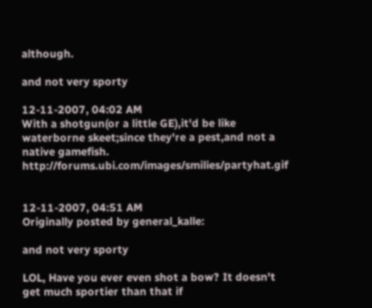although.

and not very sporty

12-11-2007, 04:02 AM
With a shotgun(or a little GE),it'd be like waterborne skeet;since they're a pest,and not a native gamefish. http://forums.ubi.com/images/smilies/partyhat.gif


12-11-2007, 04:51 AM
Originally posted by general_kalle:

and not very sporty

LOL, Have you ever even shot a bow? It doesn't get much sportier than that if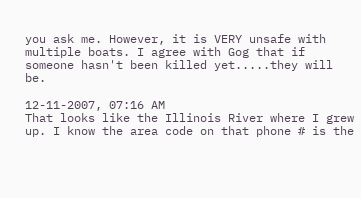you ask me. However, it is VERY unsafe with multiple boats. I agree with Gog that if someone hasn't been killed yet.....they will be.

12-11-2007, 07:16 AM
That looks like the Illinois River where I grew up. I know the area code on that phone # is the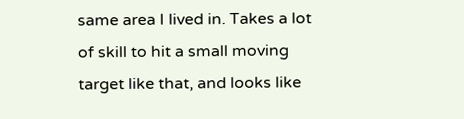same area I lived in. Takes a lot of skill to hit a small moving target like that, and looks like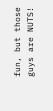fun, but those guys are NUTS!